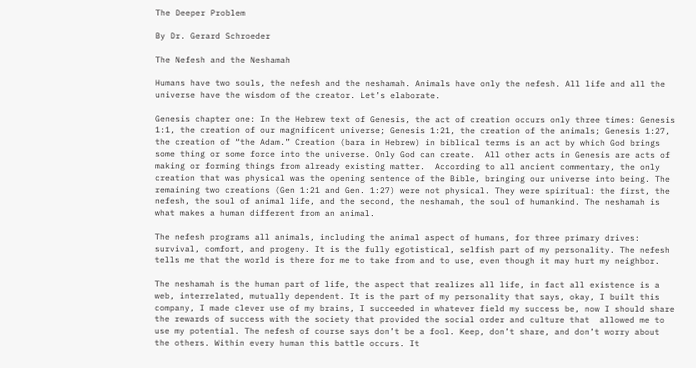The Deeper Problem

By Dr. Gerard Schroeder

The Nefesh and the Neshamah

Humans have two souls, the nefesh and the neshamah. Animals have only the nefesh. All life and all the universe have the wisdom of the creator. Let’s elaborate.

Genesis chapter one: In the Hebrew text of Genesis, the act of creation occurs only three times: Genesis 1:1, the creation of our magnificent universe; Genesis 1:21, the creation of the animals; Genesis 1:27, the creation of “the Adam.” Creation (bara in Hebrew) in biblical terms is an act by which God brings some thing or some force into the universe. Only God can create.  All other acts in Genesis are acts of making or forming things from already existing matter.  According to all ancient commentary, the only creation that was physical was the opening sentence of the Bible, bringing our universe into being. The remaining two creations (Gen 1:21 and Gen. 1:27) were not physical. They were spiritual: the first, the nefesh, the soul of animal life, and the second, the neshamah, the soul of humankind. The neshamah is what makes a human different from an animal.

The nefesh programs all animals, including the animal aspect of humans, for three primary drives: survival, comfort, and progeny. It is the fully egotistical, selfish part of my personality. The nefesh tells me that the world is there for me to take from and to use, even though it may hurt my neighbor.

The neshamah is the human part of life, the aspect that realizes all life, in fact all existence is a web, interrelated, mutually dependent. It is the part of my personality that says, okay, I built this company, I made clever use of my brains, I succeeded in whatever field my success be, now I should share the rewards of success with the society that provided the social order and culture that  allowed me to use my potential. The nefesh of course says don’t be a fool. Keep, don’t share, and don’t worry about the others. Within every human this battle occurs. It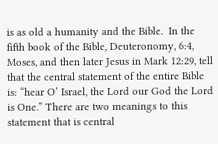is as old a humanity and the Bible.  In the fifth book of the Bible, Deuteronomy, 6:4, Moses, and then later Jesus in Mark 12:29, tell that the central statement of the entire Bible is: “hear O’ Israel, the Lord our God the Lord is One.” There are two meanings to this statement that is central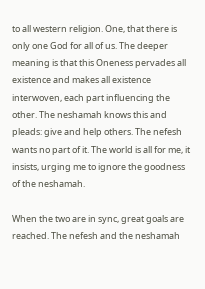to all western religion. One, that there is only one God for all of us. The deeper meaning is that this Oneness pervades all existence and makes all existence interwoven, each part influencing the other. The neshamah knows this and pleads: give and help others. The nefesh wants no part of it. The world is all for me, it insists, urging me to ignore the goodness of the neshamah.

When the two are in sync, great goals are reached. The nefesh and the neshamah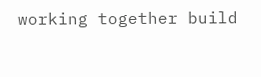working together build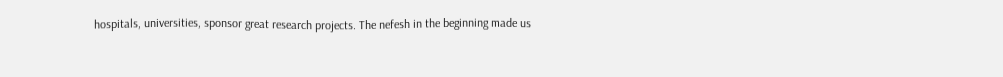hospitals, universities, sponsor great research projects. The nefesh in the beginning made us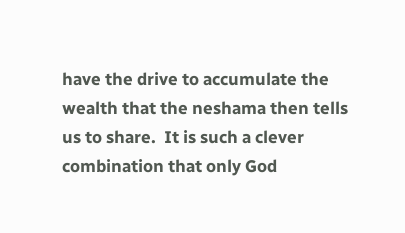have the drive to accumulate the wealth that the neshama then tells us to share.  It is such a clever combination that only God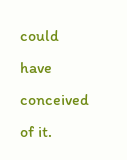could have conceived of it.